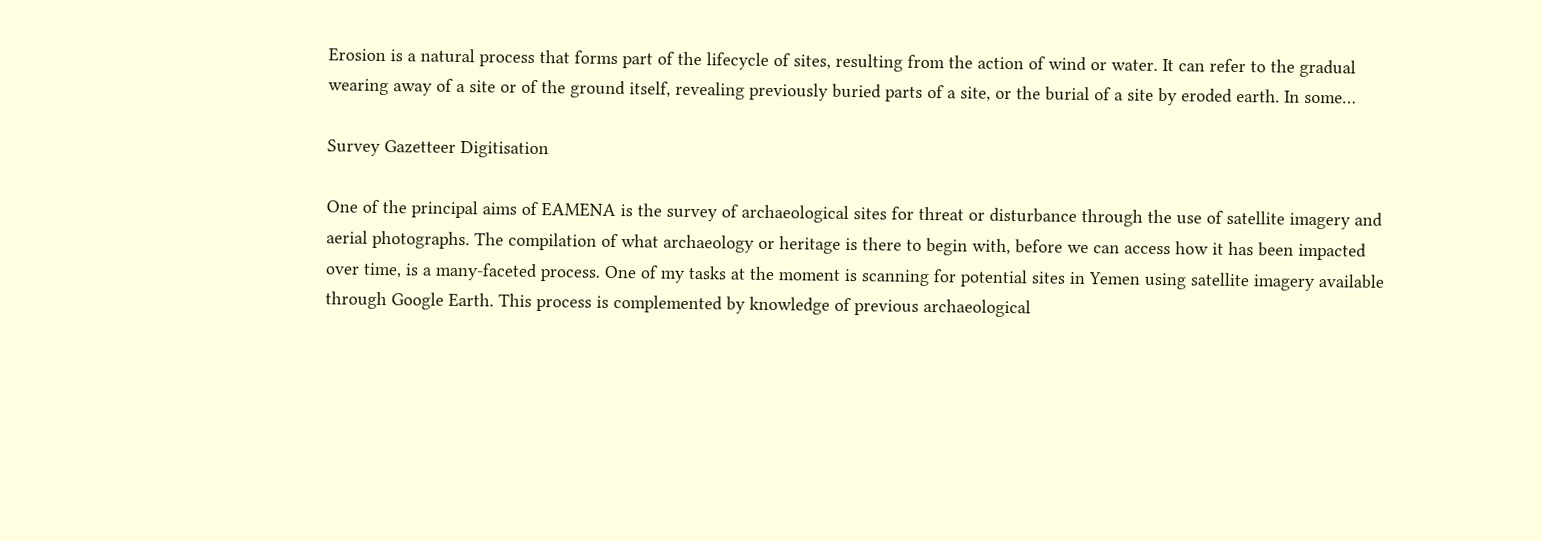Erosion is a natural process that forms part of the lifecycle of sites, resulting from the action of wind or water. It can refer to the gradual wearing away of a site or of the ground itself, revealing previously buried parts of a site, or the burial of a site by eroded earth. In some…

Survey Gazetteer Digitisation

One of the principal aims of EAMENA is the survey of archaeological sites for threat or disturbance through the use of satellite imagery and aerial photographs. The compilation of what archaeology or heritage is there to begin with, before we can access how it has been impacted over time, is a many-faceted process. One of my tasks at the moment is scanning for potential sites in Yemen using satellite imagery available through Google Earth. This process is complemented by knowledge of previous archaeological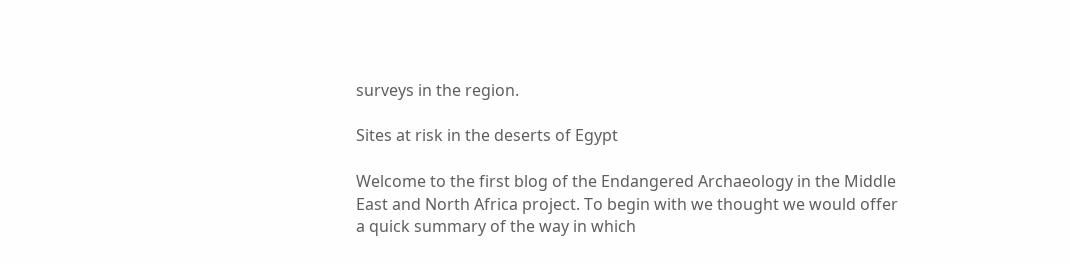surveys in the region.

Sites at risk in the deserts of Egypt

Welcome to the first blog of the Endangered Archaeology in the Middle East and North Africa project. To begin with we thought we would offer a quick summary of the way in which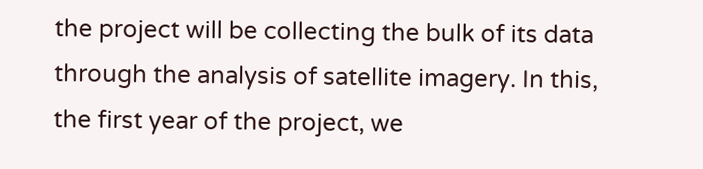the project will be collecting the bulk of its data through the analysis of satellite imagery. In this, the first year of the project, we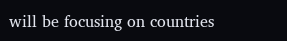will be focusing on countries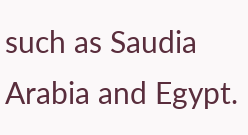such as Saudia Arabia and Egypt.